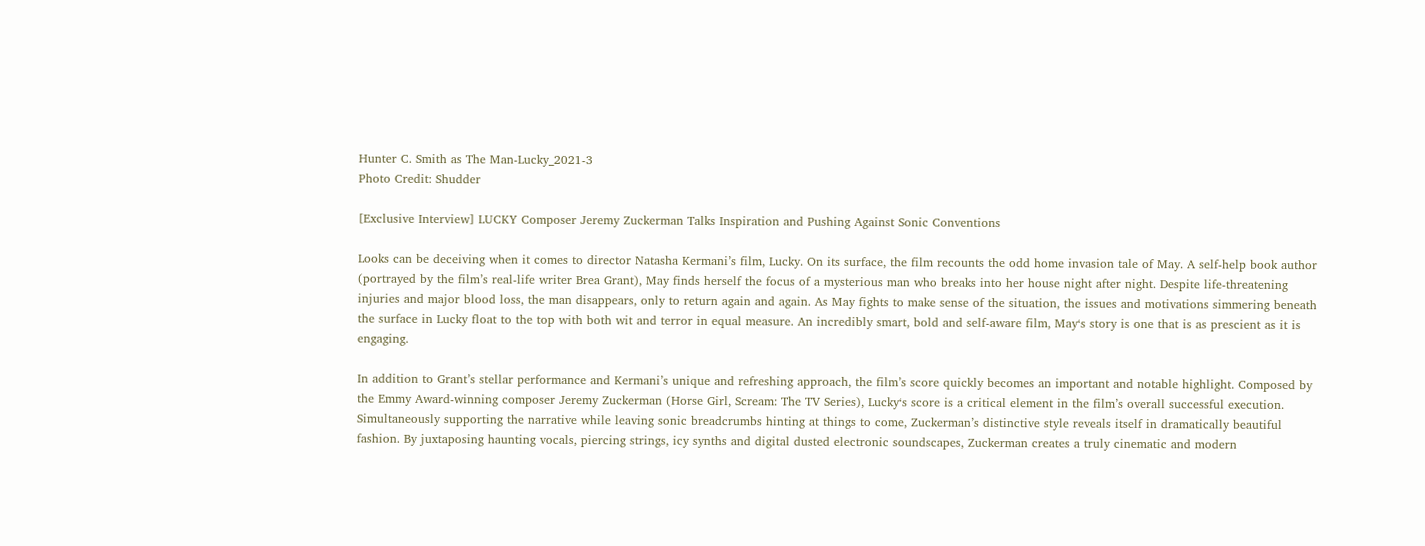Hunter C. Smith as The Man-Lucky_2021-3
Photo Credit: Shudder

[Exclusive Interview] LUCKY Composer Jeremy Zuckerman Talks Inspiration and Pushing Against Sonic Conventions

Looks can be deceiving when it comes to director Natasha Kermani’s film, Lucky. On its surface, the film recounts the odd home invasion tale of May. A self-help book author (portrayed by the film’s real-life writer Brea Grant), May finds herself the focus of a mysterious man who breaks into her house night after night. Despite life-threatening injuries and major blood loss, the man disappears, only to return again and again. As May fights to make sense of the situation, the issues and motivations simmering beneath the surface in Lucky float to the top with both wit and terror in equal measure. An incredibly smart, bold and self-aware film, May‘s story is one that is as prescient as it is engaging.

In addition to Grant’s stellar performance and Kermani’s unique and refreshing approach, the film’s score quickly becomes an important and notable highlight. Composed by the Emmy Award-winning composer Jeremy Zuckerman (Horse Girl, Scream: The TV Series), Lucky‘s score is a critical element in the film’s overall successful execution. Simultaneously supporting the narrative while leaving sonic breadcrumbs hinting at things to come, Zuckerman’s distinctive style reveals itself in dramatically beautiful fashion. By juxtaposing haunting vocals, piercing strings, icy synths and digital dusted electronic soundscapes, Zuckerman creates a truly cinematic and modern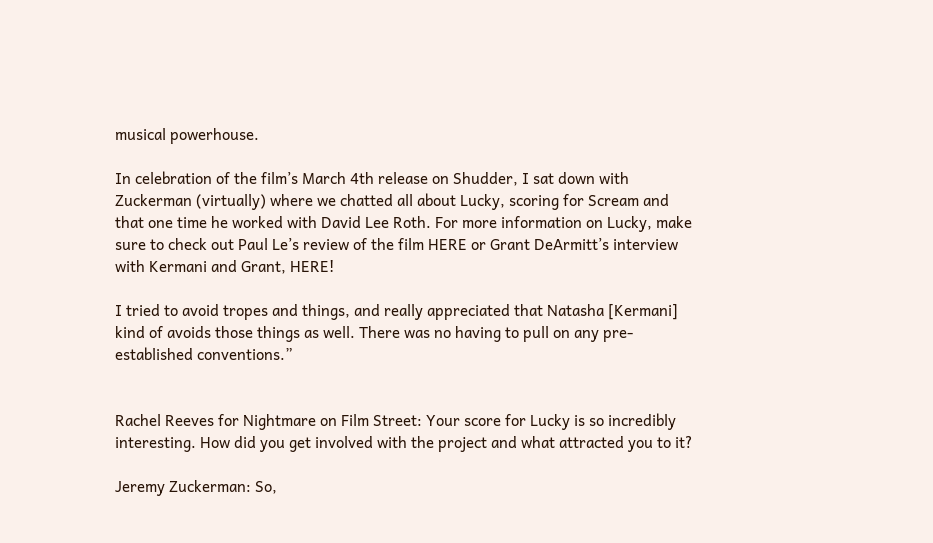musical powerhouse.

In celebration of the film’s March 4th release on Shudder, I sat down with Zuckerman (virtually) where we chatted all about Lucky, scoring for Scream and that one time he worked with David Lee Roth. For more information on Lucky, make sure to check out Paul Le’s review of the film HERE or Grant DeArmitt’s interview with Kermani and Grant, HERE!

I tried to avoid tropes and things, and really appreciated that Natasha [Kermani] kind of avoids those things as well. There was no having to pull on any pre-established conventions.”


Rachel Reeves for Nightmare on Film Street: Your score for Lucky is so incredibly interesting. How did you get involved with the project and what attracted you to it?

Jeremy Zuckerman: So,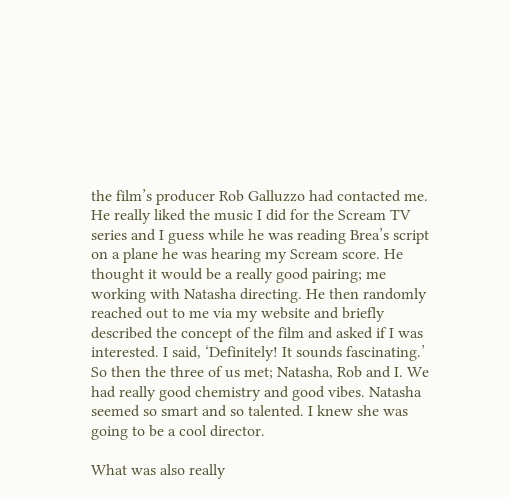the film’s producer Rob Galluzzo had contacted me. He really liked the music I did for the Scream TV series and I guess while he was reading Brea’s script on a plane he was hearing my Scream score. He thought it would be a really good pairing; me working with Natasha directing. He then randomly reached out to me via my website and briefly described the concept of the film and asked if I was interested. I said, ‘Definitely! It sounds fascinating.’  So then the three of us met; Natasha, Rob and I. We had really good chemistry and good vibes. Natasha seemed so smart and so talented. I knew she was going to be a cool director.

What was also really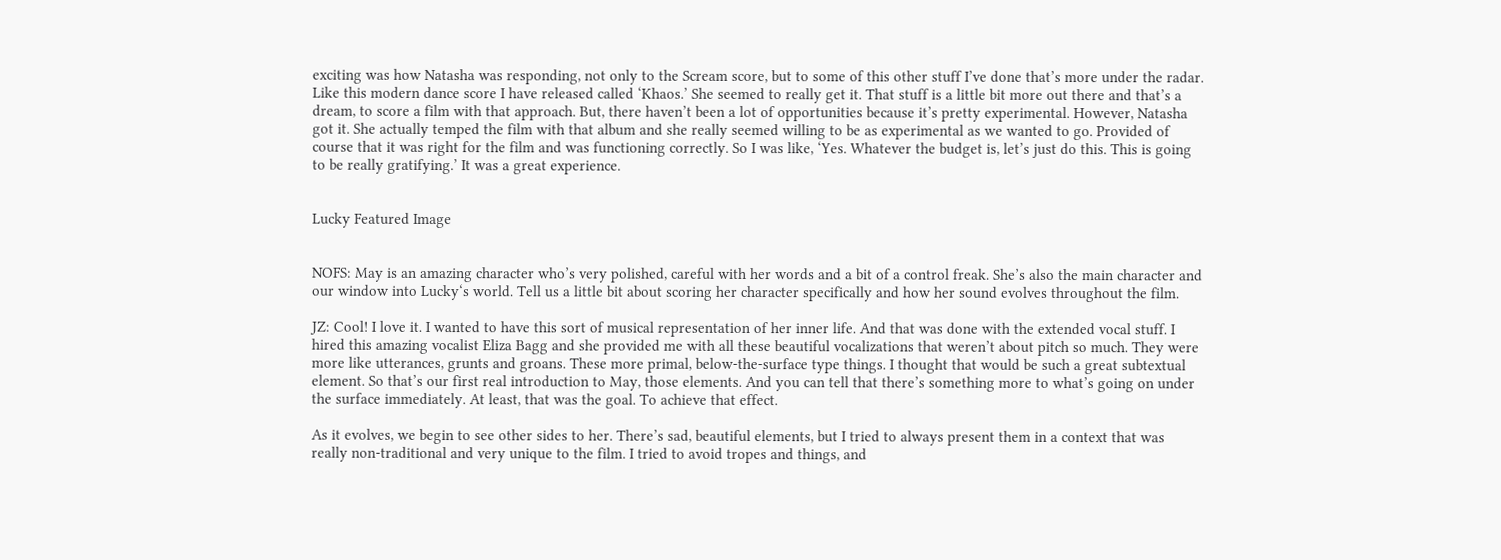exciting was how Natasha was responding, not only to the Scream score, but to some of this other stuff I’ve done that’s more under the radar. Like this modern dance score I have released called ‘Khaos.’ She seemed to really get it. That stuff is a little bit more out there and that’s a dream, to score a film with that approach. But, there haven’t been a lot of opportunities because it’s pretty experimental. However, Natasha got it. She actually temped the film with that album and she really seemed willing to be as experimental as we wanted to go. Provided of course that it was right for the film and was functioning correctly. So I was like, ‘Yes. Whatever the budget is, let’s just do this. This is going to be really gratifying.’ It was a great experience.


Lucky Featured Image


NOFS: May is an amazing character who’s very polished, careful with her words and a bit of a control freak. She’s also the main character and our window into Lucky‘s world. Tell us a little bit about scoring her character specifically and how her sound evolves throughout the film.

JZ: Cool! I love it. I wanted to have this sort of musical representation of her inner life. And that was done with the extended vocal stuff. I hired this amazing vocalist Eliza Bagg and she provided me with all these beautiful vocalizations that weren’t about pitch so much. They were more like utterances, grunts and groans. These more primal, below-the-surface type things. I thought that would be such a great subtextual element. So that’s our first real introduction to May, those elements. And you can tell that there’s something more to what’s going on under the surface immediately. At least, that was the goal. To achieve that effect.

As it evolves, we begin to see other sides to her. There’s sad, beautiful elements, but I tried to always present them in a context that was really non-traditional and very unique to the film. I tried to avoid tropes and things, and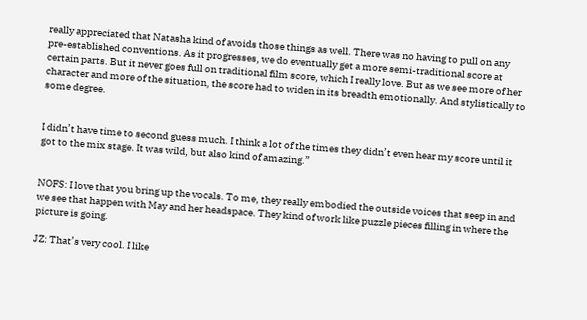really appreciated that Natasha kind of avoids those things as well. There was no having to pull on any pre-established conventions. As it progresses, we do eventually get a more semi-traditional score at certain parts. But it never goes full on traditional film score, which I really love. But as we see more of her character and more of the situation, the score had to widen in its breadth emotionally. And stylistically to some degree.


I didn’t have time to second guess much. I think a lot of the times they didn’t even hear my score until it got to the mix stage. It was wild, but also kind of amazing.”


NOFS: I love that you bring up the vocals. To me, they really embodied the outside voices that seep in and we see that happen with May and her headspace. They kind of work like puzzle pieces filling in where the picture is going.

JZ: That’s very cool. I like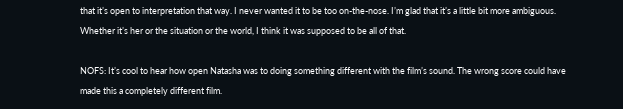that it’s open to interpretation that way. I never wanted it to be too on-the-nose. I’m glad that it’s a little bit more ambiguous. Whether it’s her or the situation or the world, I think it was supposed to be all of that.

NOFS: It’s cool to hear how open Natasha was to doing something different with the film’s sound. The wrong score could have made this a completely different film.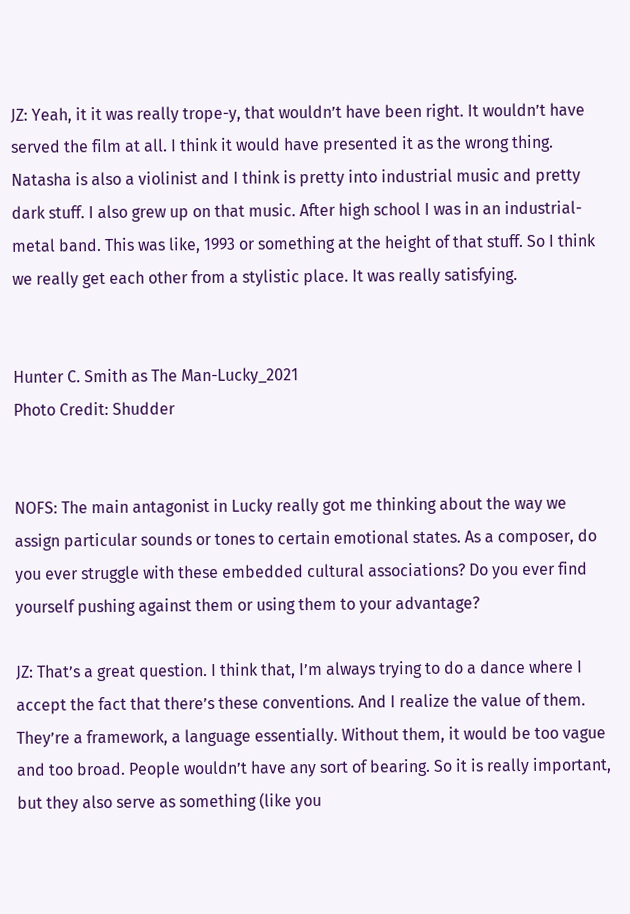JZ: Yeah, it it was really trope-y, that wouldn’t have been right. It wouldn’t have served the film at all. I think it would have presented it as the wrong thing. Natasha is also a violinist and I think is pretty into industrial music and pretty dark stuff. I also grew up on that music. After high school I was in an industrial-metal band. This was like, 1993 or something at the height of that stuff. So I think we really get each other from a stylistic place. It was really satisfying.


Hunter C. Smith as The Man-Lucky_2021
Photo Credit: Shudder


NOFS: The main antagonist in Lucky really got me thinking about the way we assign particular sounds or tones to certain emotional states. As a composer, do you ever struggle with these embedded cultural associations? Do you ever find yourself pushing against them or using them to your advantage?

JZ: That’s a great question. I think that, I’m always trying to do a dance where I accept the fact that there’s these conventions. And I realize the value of them. They’re a framework, a language essentially. Without them, it would be too vague and too broad. People wouldn’t have any sort of bearing. So it is really important, but they also serve as something (like you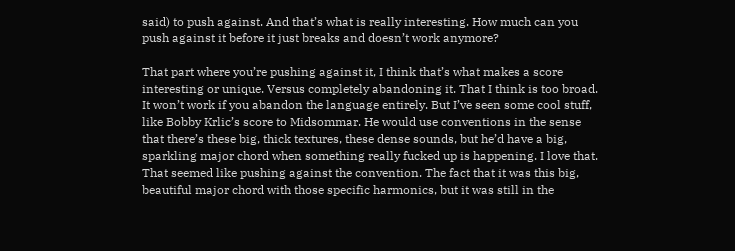said) to push against. And that’s what is really interesting. How much can you push against it before it just breaks and doesn’t work anymore?

That part where you’re pushing against it, I think that’s what makes a score interesting or unique. Versus completely abandoning it. That I think is too broad. It won’t work if you abandon the language entirely. But I’ve seen some cool stuff, like Bobby Krlic’s score to Midsommar. He would use conventions in the sense that there’s these big, thick textures, these dense sounds, but he’d have a big, sparkling major chord when something really fucked up is happening. I love that. That seemed like pushing against the convention. The fact that it was this big, beautiful major chord with those specific harmonics, but it was still in the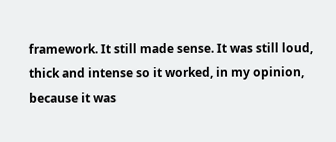framework. It still made sense. It was still loud, thick and intense so it worked, in my opinion, because it was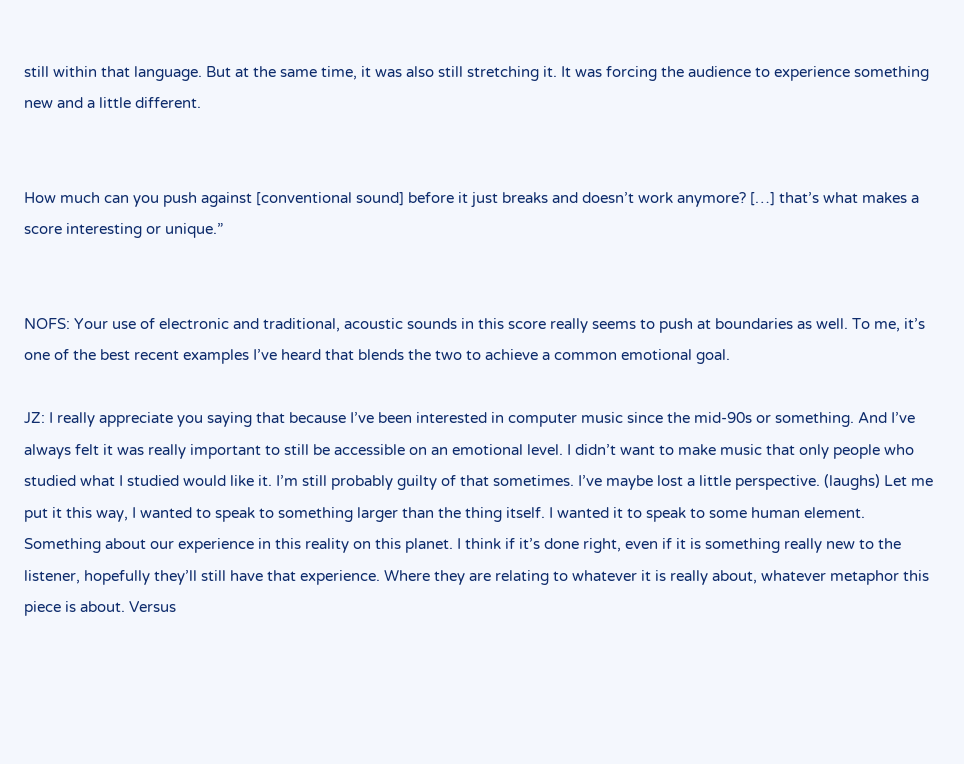still within that language. But at the same time, it was also still stretching it. It was forcing the audience to experience something new and a little different.


How much can you push against [conventional sound] before it just breaks and doesn’t work anymore? […] that’s what makes a score interesting or unique.”


NOFS: Your use of electronic and traditional, acoustic sounds in this score really seems to push at boundaries as well. To me, it’s one of the best recent examples I’ve heard that blends the two to achieve a common emotional goal.

JZ: I really appreciate you saying that because I’ve been interested in computer music since the mid-90s or something. And I’ve always felt it was really important to still be accessible on an emotional level. I didn’t want to make music that only people who studied what I studied would like it. I’m still probably guilty of that sometimes. I’ve maybe lost a little perspective. (laughs) Let me put it this way, I wanted to speak to something larger than the thing itself. I wanted it to speak to some human element. Something about our experience in this reality on this planet. I think if it’s done right, even if it is something really new to the listener, hopefully they’ll still have that experience. Where they are relating to whatever it is really about, whatever metaphor this piece is about. Versus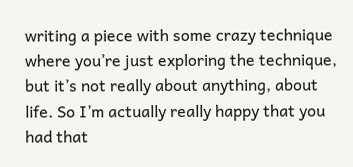writing a piece with some crazy technique where you’re just exploring the technique, but it’s not really about anything, about life. So I’m actually really happy that you had that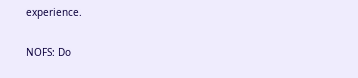experience.

NOFS: Do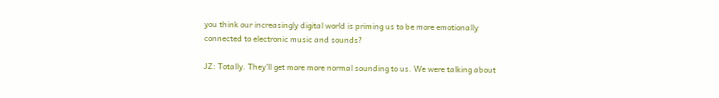you think our increasingly digital world is priming us to be more emotionally connected to electronic music and sounds?

JZ: Totally. They’ll get more more normal sounding to us. We were talking about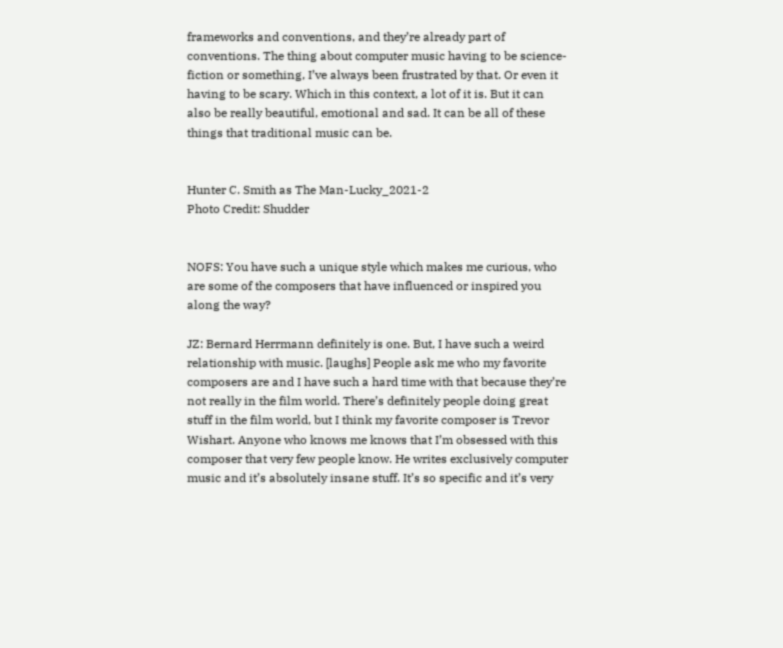frameworks and conventions, and they’re already part of conventions. The thing about computer music having to be science-fiction or something, I’ve always been frustrated by that. Or even it having to be scary. Which in this context, a lot of it is. But it can also be really beautiful, emotional and sad. It can be all of these things that traditional music can be.


Hunter C. Smith as The Man-Lucky_2021-2
Photo Credit: Shudder


NOFS: You have such a unique style which makes me curious, who are some of the composers that have influenced or inspired you along the way?

JZ: Bernard Herrmann definitely is one. But, I have such a weird relationship with music. [laughs] People ask me who my favorite composers are and I have such a hard time with that because they’re not really in the film world. There’s definitely people doing great stuff in the film world, but I think my favorite composer is Trevor Wishart. Anyone who knows me knows that I’m obsessed with this composer that very few people know. He writes exclusively computer music and it’s absolutely insane stuff. It’s so specific and it’s very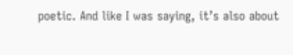poetic. And like I was saying, it’s also about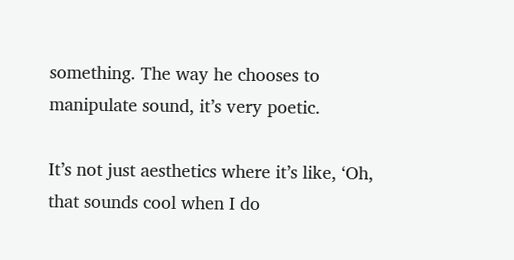something. The way he chooses to manipulate sound, it’s very poetic.

It’s not just aesthetics where it’s like, ‘Oh, that sounds cool when I do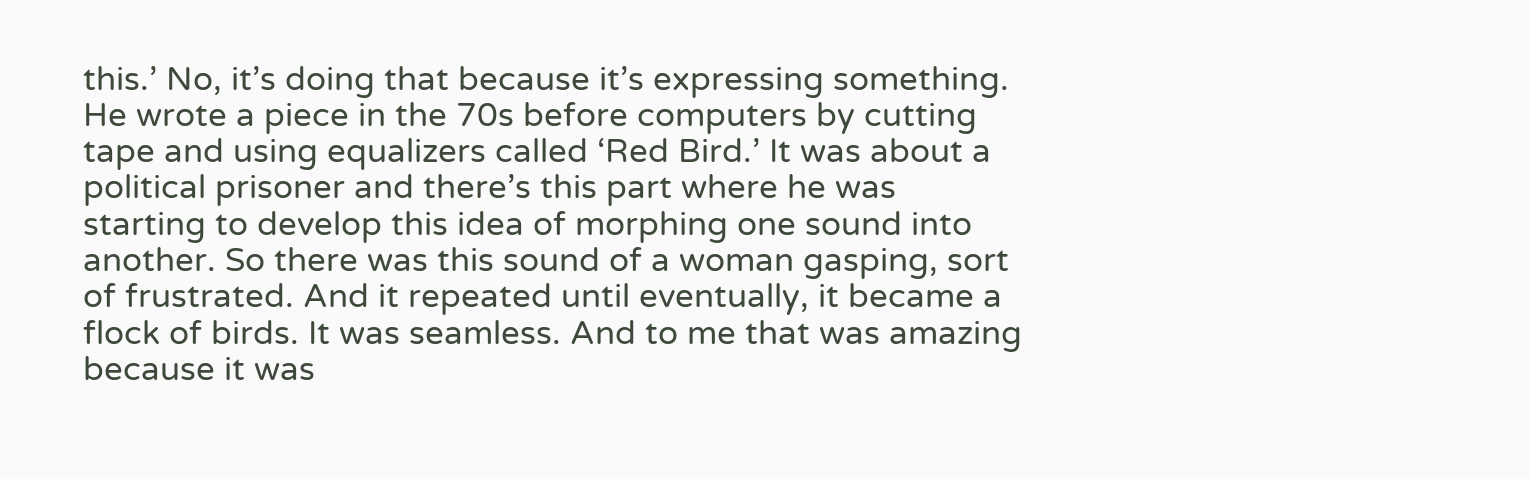this.’ No, it’s doing that because it’s expressing something. He wrote a piece in the 70s before computers by cutting tape and using equalizers called ‘Red Bird.’ It was about a political prisoner and there’s this part where he was starting to develop this idea of morphing one sound into another. So there was this sound of a woman gasping, sort of frustrated. And it repeated until eventually, it became a flock of birds. It was seamless. And to me that was amazing because it was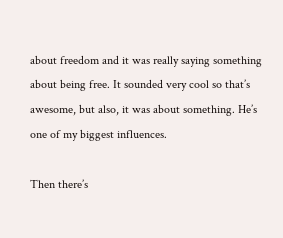about freedom and it was really saying something about being free. It sounded very cool so that’s awesome, but also, it was about something. He’s one of my biggest influences.

Then there’s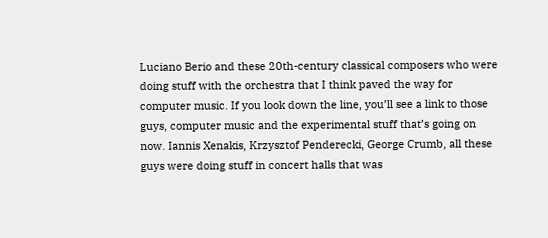Luciano Berio and these 20th-century classical composers who were doing stuff with the orchestra that I think paved the way for computer music. If you look down the line, you’ll see a link to those guys, computer music and the experimental stuff that’s going on now. Iannis Xenakis, Krzysztof Penderecki, George Crumb, all these guys were doing stuff in concert halls that was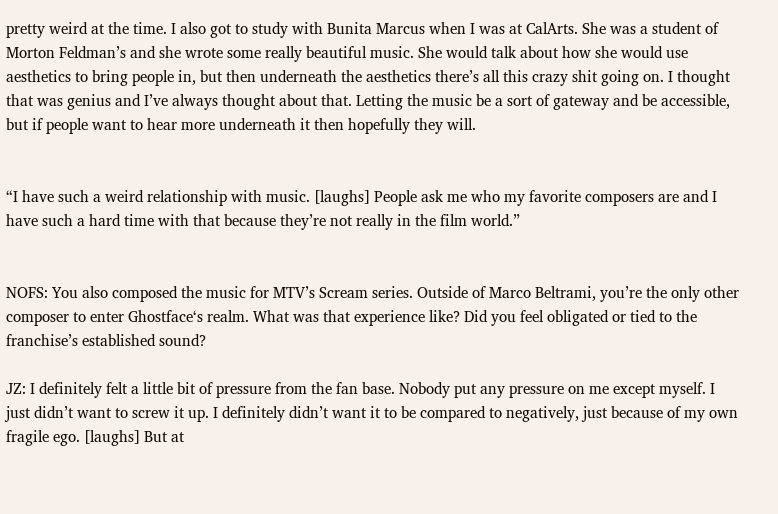pretty weird at the time. I also got to study with Bunita Marcus when I was at CalArts. She was a student of Morton Feldman’s and she wrote some really beautiful music. She would talk about how she would use aesthetics to bring people in, but then underneath the aesthetics there’s all this crazy shit going on. I thought that was genius and I’ve always thought about that. Letting the music be a sort of gateway and be accessible, but if people want to hear more underneath it then hopefully they will.


“I have such a weird relationship with music. [laughs] People ask me who my favorite composers are and I have such a hard time with that because they’re not really in the film world.”


NOFS: You also composed the music for MTV’s Scream series. Outside of Marco Beltrami, you’re the only other composer to enter Ghostface‘s realm. What was that experience like? Did you feel obligated or tied to the franchise’s established sound?

JZ: I definitely felt a little bit of pressure from the fan base. Nobody put any pressure on me except myself. I just didn’t want to screw it up. I definitely didn’t want it to be compared to negatively, just because of my own fragile ego. [laughs] But at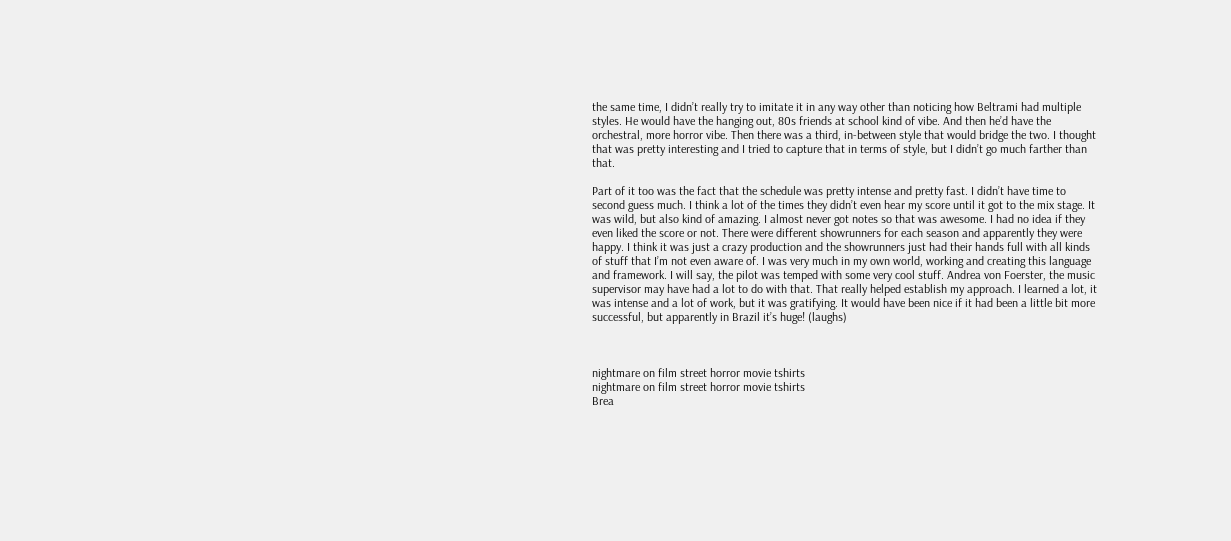the same time, I didn’t really try to imitate it in any way other than noticing how Beltrami had multiple styles. He would have the hanging out, 80s friends at school kind of vibe. And then he’d have the orchestral, more horror vibe. Then there was a third, in-between style that would bridge the two. I thought that was pretty interesting and I tried to capture that in terms of style, but I didn’t go much farther than that.

Part of it too was the fact that the schedule was pretty intense and pretty fast. I didn’t have time to second guess much. I think a lot of the times they didn’t even hear my score until it got to the mix stage. It was wild, but also kind of amazing. I almost never got notes so that was awesome. I had no idea if they even liked the score or not. There were different showrunners for each season and apparently they were happy. I think it was just a crazy production and the showrunners just had their hands full with all kinds of stuff that I’m not even aware of. I was very much in my own world, working and creating this language and framework. I will say, the pilot was temped with some very cool stuff. Andrea von Foerster, the music supervisor may have had a lot to do with that. That really helped establish my approach. I learned a lot, it was intense and a lot of work, but it was gratifying. It would have been nice if it had been a little bit more successful, but apparently in Brazil it’s huge! (laughs)



nightmare on film street horror movie tshirts
nightmare on film street horror movie tshirts
Brea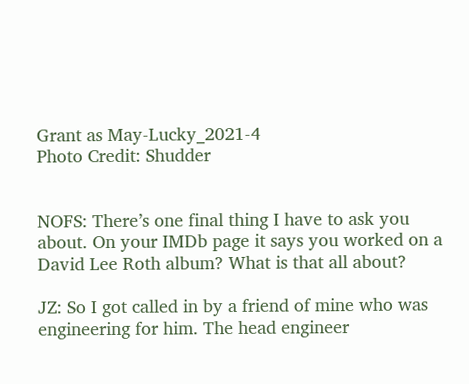Grant as May-Lucky_2021-4
Photo Credit: Shudder


NOFS: There’s one final thing I have to ask you about. On your IMDb page it says you worked on a David Lee Roth album? What is that all about?

JZ: So I got called in by a friend of mine who was engineering for him. The head engineer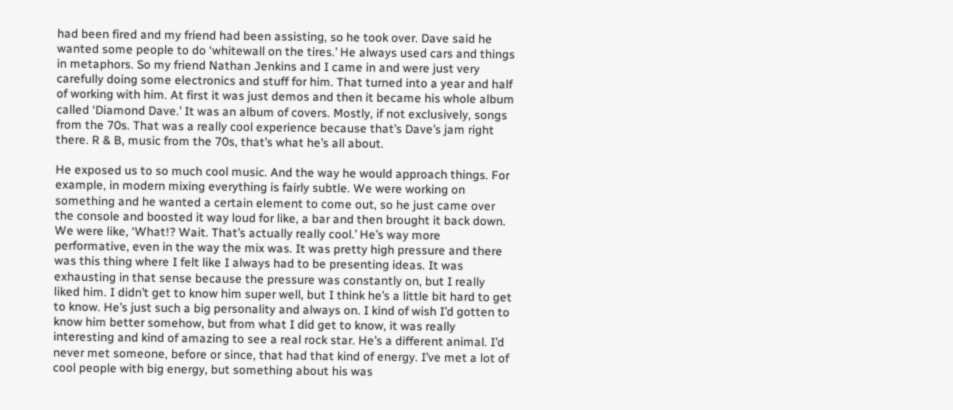had been fired and my friend had been assisting, so he took over. Dave said he wanted some people to do ‘whitewall on the tires.’ He always used cars and things in metaphors. So my friend Nathan Jenkins and I came in and were just very carefully doing some electronics and stuff for him. That turned into a year and half of working with him. At first it was just demos and then it became his whole album called ‘Diamond Dave.’ It was an album of covers. Mostly, if not exclusively, songs from the 70s. That was a really cool experience because that’s Dave’s jam right there. R & B, music from the 70s, that’s what he’s all about.

He exposed us to so much cool music. And the way he would approach things. For example, in modern mixing everything is fairly subtle. We were working on something and he wanted a certain element to come out, so he just came over the console and boosted it way loud for like, a bar and then brought it back down. We were like, ‘What!? Wait. That’s actually really cool.’ He’s way more performative, even in the way the mix was. It was pretty high pressure and there was this thing where I felt like I always had to be presenting ideas. It was exhausting in that sense because the pressure was constantly on, but I really liked him. I didn’t get to know him super well, but I think he’s a little bit hard to get to know. He’s just such a big personality and always on. I kind of wish I’d gotten to know him better somehow, but from what I did get to know, it was really interesting and kind of amazing to see a real rock star. He’s a different animal. I’d never met someone, before or since, that had that kind of energy. I’ve met a lot of cool people with big energy, but something about his was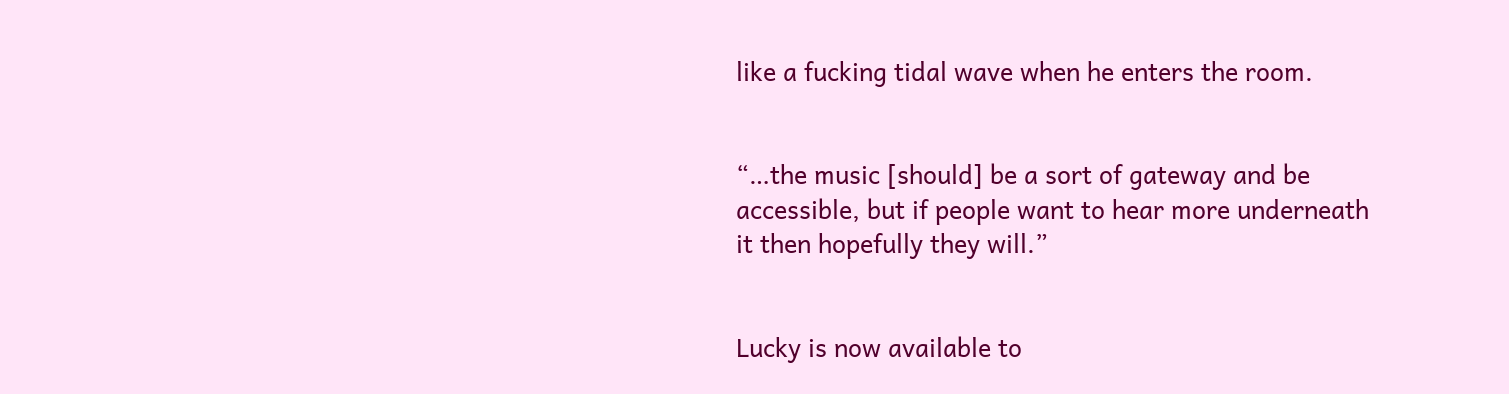like a fucking tidal wave when he enters the room.


“…the music [should] be a sort of gateway and be accessible, but if people want to hear more underneath it then hopefully they will.”


Lucky is now available to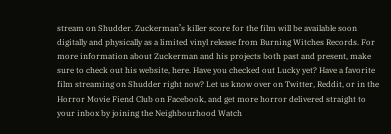stream on Shudder. Zuckerman’s killer score for the film will be available soon digitally and physically as a limited vinyl release from Burning Witches Records. For more information about Zuckerman and his projects both past and present, make sure to check out his website, here. Have you checked out Lucky yet? Have a favorite film streaming on Shudder right now? Let us know over on Twitter, Reddit, or in the Horror Movie Fiend Club on Facebook, and get more horror delivered straight to your inbox by joining the Neighbourhood Watch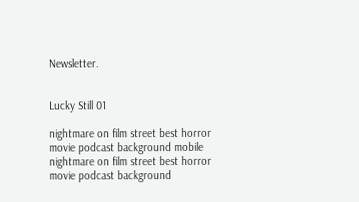Newsletter.


Lucky Still 01

nightmare on film street best horror movie podcast background mobile
nightmare on film street best horror movie podcast background